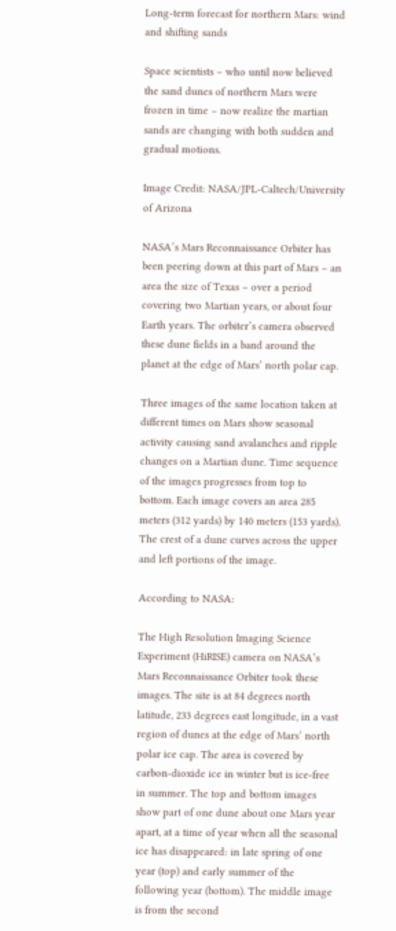Long-term forecast for northern Mars: wind and shifting sands

Space scientists – who until now believed the sand dunes of northern Mars were frozen in time – now realize the martian sands are changing with both sudden and gradual motions.

Image Credit: NASA/JPL-Caltech/University of Arizona

NASA’s Mars Reconnaissance Orbiter has been peering down at this part of Mars – an area the size of Texas – over a period covering two Martian years, or about four Earth years. The orbiter’s camera observed these dune fields in a band around the planet at the edge of Mars’ north polar cap.

Three images of the same location taken at different times on Mars show seasonal activity causing sand avalanches and ripple changes on a Martian dune. Time sequence of the images progresses from top to bottom. Each image covers an area 285 meters (312 yards) by 140 meters (153 yards). The crest of a dune curves across the upper and left portions of the image.

According to NASA:

The High Resolution Imaging Science Experiment (HiRISE) camera on NASA’s Mars Reconnaissance Orbiter took these images. The site is at 84 degrees north latitude, 233 degrees east longitude, in a vast region of dunes at the edge of Mars’ north polar ice cap. The area is covered by carbon-dioxide ice in winter but is ice-free in summer. The top and bottom images show part of one dune about one Mars year apart, at a time of year when all the seasonal ice has disappeared: in late spring of one year (top) and early summer of the following year (bottom). The middle image is from the second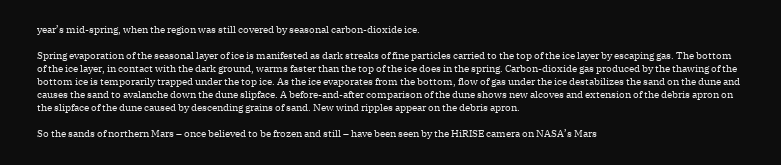year’s mid-spring, when the region was still covered by seasonal carbon-dioxide ice.

Spring evaporation of the seasonal layer of ice is manifested as dark streaks of fine particles carried to the top of the ice layer by escaping gas. The bottom of the ice layer, in contact with the dark ground, warms faster than the top of the ice does in the spring. Carbon-dioxide gas produced by the thawing of the bottom ice is temporarily trapped under the top ice. As the ice evaporates from the bottom, flow of gas under the ice destabilizes the sand on the dune and causes the sand to avalanche down the dune slipface. A before-and-after comparison of the dune shows new alcoves and extension of the debris apron on the slipface of the dune caused by descending grains of sand. New wind ripples appear on the debris apron.

So the sands of northern Mars – once believed to be frozen and still – have been seen by the HiRISE camera on NASA’s Mars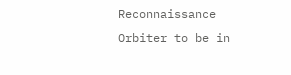Reconnaissance Orbiter to be in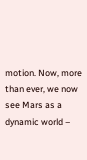motion. Now, more than ever, we now see Mars as a dynamic world –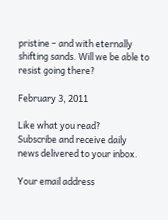pristine – and with eternally shifting sands. Will we be able to resist going there?

February 3, 2011

Like what you read?
Subscribe and receive daily news delivered to your inbox.

Your email address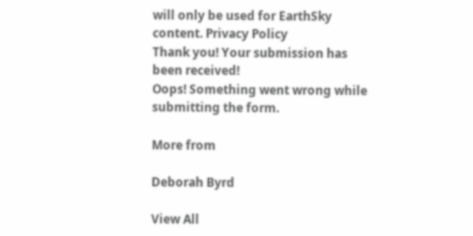will only be used for EarthSky content. Privacy Policy
Thank you! Your submission has been received!
Oops! Something went wrong while submitting the form.

More from

Deborah Byrd

View All